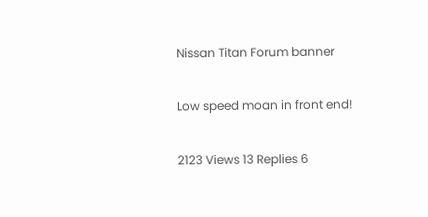Nissan Titan Forum banner

Low speed moan in front end!

2123 Views 13 Replies 6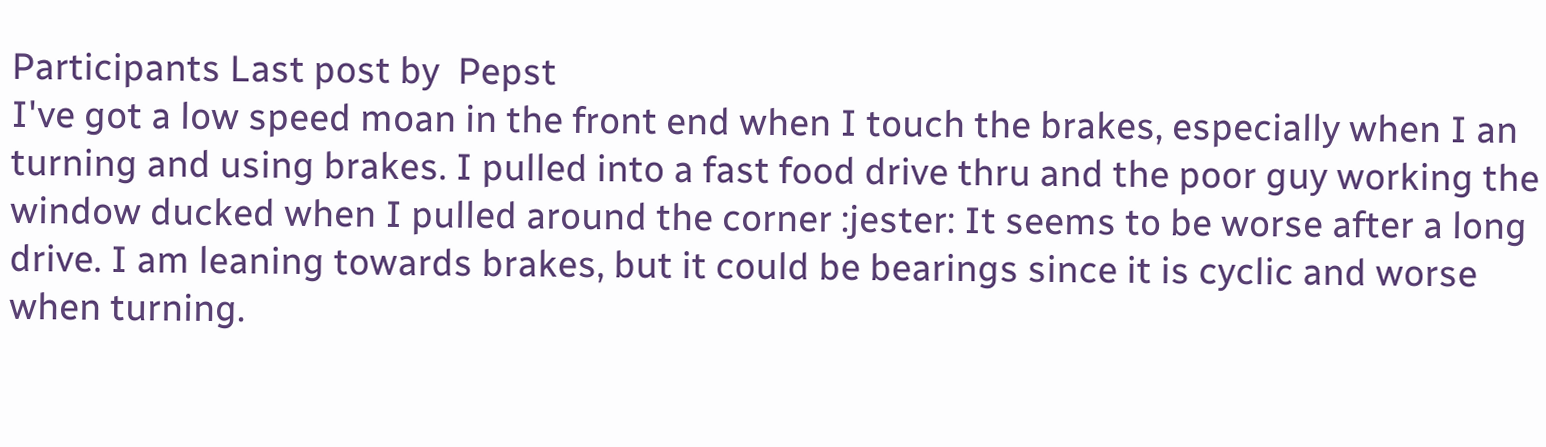Participants Last post by  Pepst
I've got a low speed moan in the front end when I touch the brakes, especially when I an turning and using brakes. I pulled into a fast food drive thru and the poor guy working the window ducked when I pulled around the corner :jester: It seems to be worse after a long drive. I am leaning towards brakes, but it could be bearings since it is cyclic and worse when turning.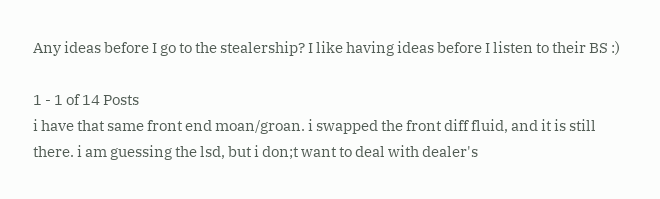Any ideas before I go to the stealership? I like having ideas before I listen to their BS :)

1 - 1 of 14 Posts
i have that same front end moan/groan. i swapped the front diff fluid, and it is still there. i am guessing the lsd, but i don;t want to deal with dealer's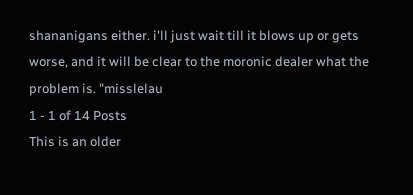shananigans either. i'll just wait till it blows up or gets worse, and it will be clear to the moronic dealer what the problem is. "misslelau
1 - 1 of 14 Posts
This is an older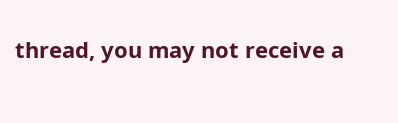thread, you may not receive a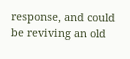response, and could be reviving an old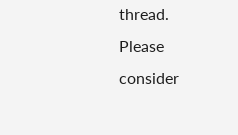thread. Please consider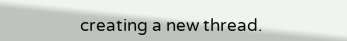creating a new thread.